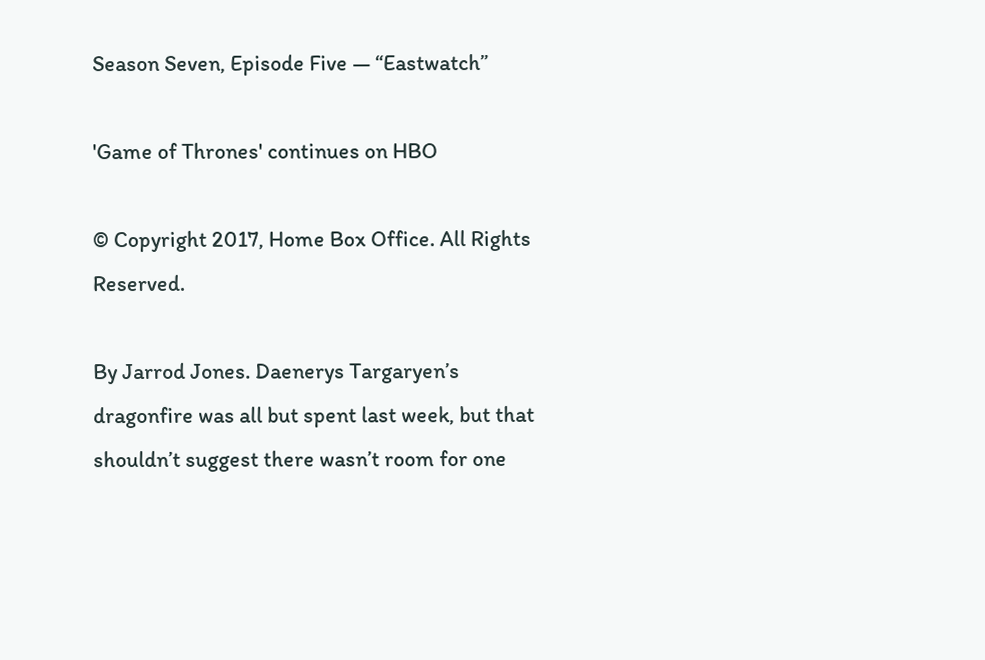Season Seven, Episode Five — “Eastwatch”

'Game of Thrones' continues on HBO

© Copyright 2017, Home Box Office. All Rights Reserved.

By Jarrod Jones. Daenerys Targaryen’s dragonfire was all but spent last week, but that shouldn’t suggest there wasn’t room for one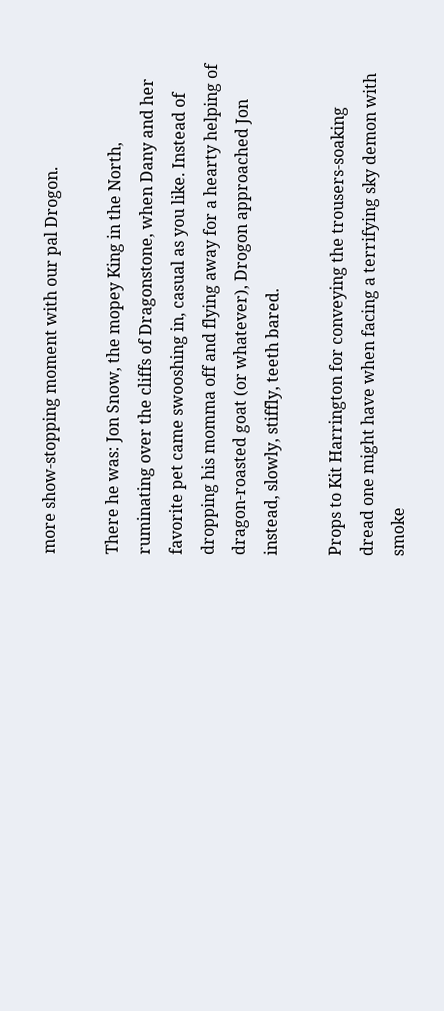more show-stopping moment with our pal Drogon.

There he was: Jon Snow, the mopey King in the North, ruminating over the cliffs of Dragonstone, when Dany and her favorite pet came swooshing in, casual as you like. Instead of dropping his momma off and flying away for a hearty helping of dragon-roasted goat (or whatever), Drogon approached Jon instead, slowly, stiffly, teeth bared.

Props to Kit Harrington for conveying the trousers-soaking dread one might have when facing a terrifying sky demon with smoke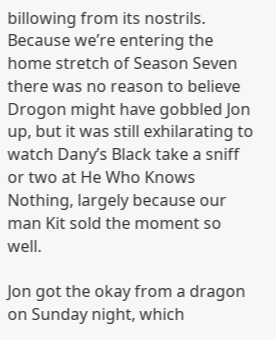billowing from its nostrils. Because we’re entering the home stretch of Season Seven there was no reason to believe Drogon might have gobbled Jon up, but it was still exhilarating to watch Dany’s Black take a sniff or two at He Who Knows Nothing, largely because our man Kit sold the moment so well.

Jon got the okay from a dragon on Sunday night, which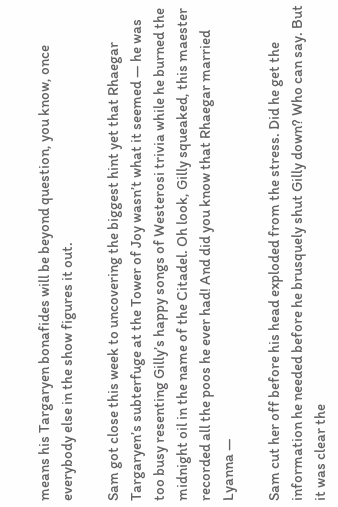means his Targaryen bonafides will be beyond question, you know, once everybody else in the show figures it out.

Sam got close this week to uncovering the biggest hint yet that Rhaegar Targaryen’s subterfuge at the Tower of Joy wasn’t what it seemed — he was too busy resenting Gilly’s happy songs of Westerosi trivia while he burned the midnight oil in the name of the Citadel. Oh look, Gilly squeaked, this maester recorded all the poos he ever had! And did you know that Rhaegar married Lyanna —

Sam cut her off before his head exploded from the stress. Did he get the information he needed before he brusquely shut Gilly down? Who can say. But it was clear the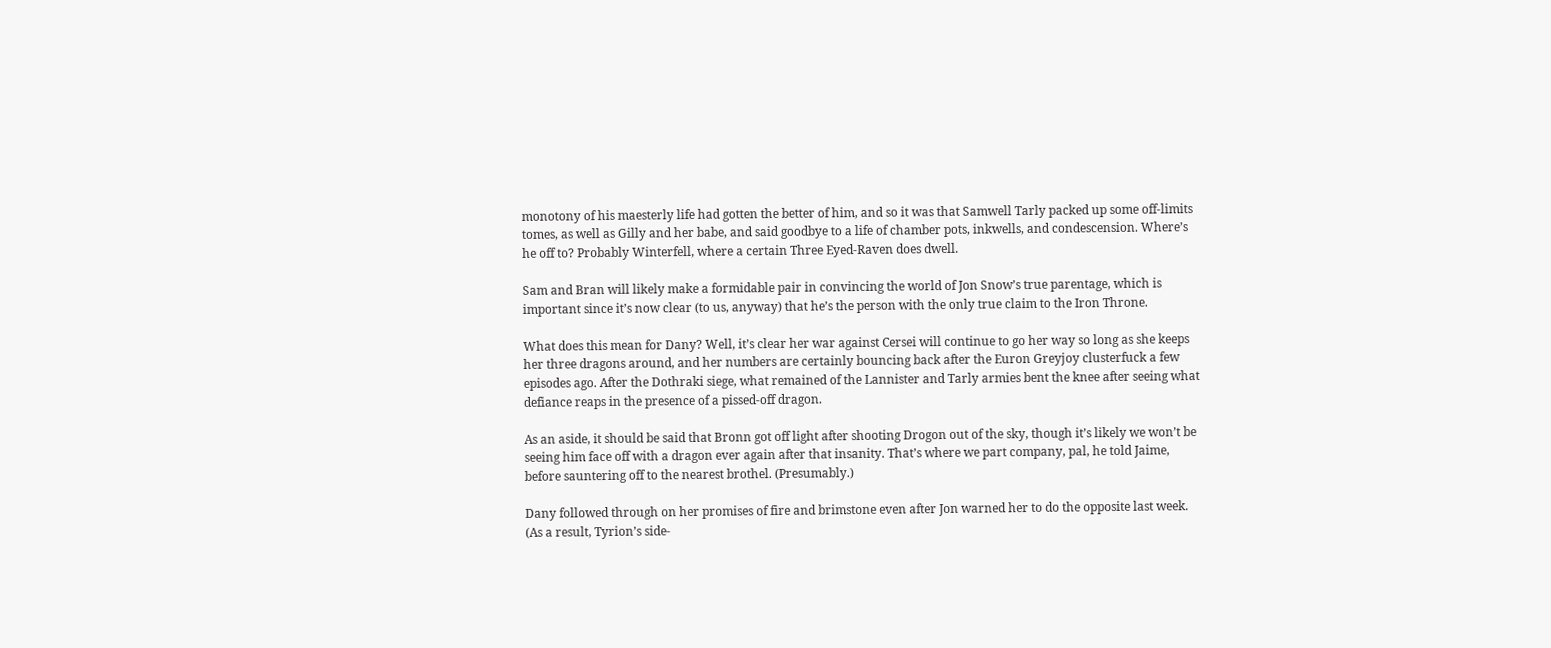monotony of his maesterly life had gotten the better of him, and so it was that Samwell Tarly packed up some off-limits tomes, as well as Gilly and her babe, and said goodbye to a life of chamber pots, inkwells, and condescension. Where’s he off to? Probably Winterfell, where a certain Three Eyed-Raven does dwell.

Sam and Bran will likely make a formidable pair in convincing the world of Jon Snow’s true parentage, which is important since it’s now clear (to us, anyway) that he’s the person with the only true claim to the Iron Throne.

What does this mean for Dany? Well, it’s clear her war against Cersei will continue to go her way so long as she keeps her three dragons around, and her numbers are certainly bouncing back after the Euron Greyjoy clusterfuck a few episodes ago. After the Dothraki siege, what remained of the Lannister and Tarly armies bent the knee after seeing what defiance reaps in the presence of a pissed-off dragon.

As an aside, it should be said that Bronn got off light after shooting Drogon out of the sky, though it’s likely we won’t be seeing him face off with a dragon ever again after that insanity. That’s where we part company, pal, he told Jaime, before sauntering off to the nearest brothel. (Presumably.)

Dany followed through on her promises of fire and brimstone even after Jon warned her to do the opposite last week. (As a result, Tyrion’s side-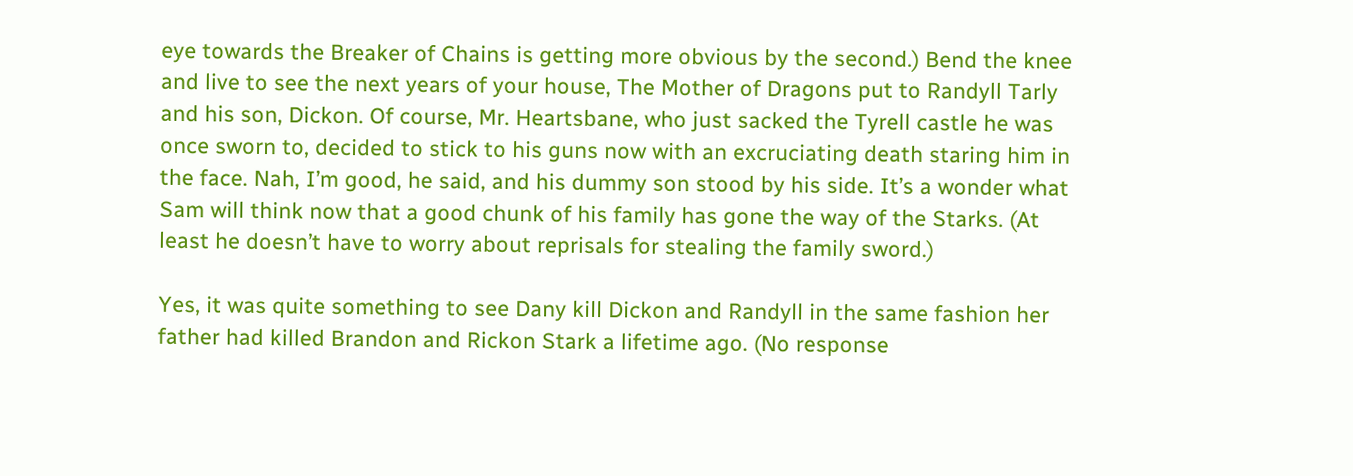eye towards the Breaker of Chains is getting more obvious by the second.) Bend the knee and live to see the next years of your house, The Mother of Dragons put to Randyll Tarly and his son, Dickon. Of course, Mr. Heartsbane, who just sacked the Tyrell castle he was once sworn to, decided to stick to his guns now with an excruciating death staring him in the face. Nah, I’m good, he said, and his dummy son stood by his side. It’s a wonder what Sam will think now that a good chunk of his family has gone the way of the Starks. (At least he doesn’t have to worry about reprisals for stealing the family sword.)

Yes, it was quite something to see Dany kill Dickon and Randyll in the same fashion her father had killed Brandon and Rickon Stark a lifetime ago. (No response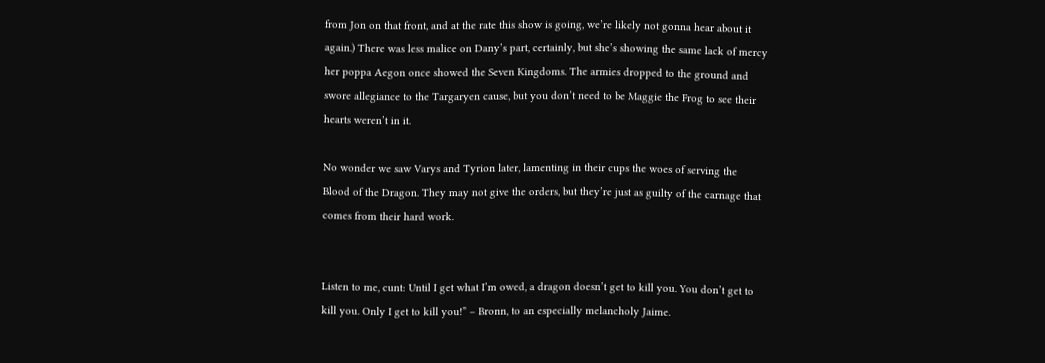from Jon on that front, and at the rate this show is going, we’re likely not gonna hear about it again.) There was less malice on Dany’s part, certainly, but she’s showing the same lack of mercy her poppa Aegon once showed the Seven Kingdoms. The armies dropped to the ground and swore allegiance to the Targaryen cause, but you don’t need to be Maggie the Frog to see their hearts weren’t in it.

No wonder we saw Varys and Tyrion later, lamenting in their cups the woes of serving the Blood of the Dragon. They may not give the orders, but they’re just as guilty of the carnage that comes from their hard work.


Listen to me, cunt: Until I get what I’m owed, a dragon doesn’t get to kill you. You don’t get to kill you. Only I get to kill you!” – Bronn, to an especially melancholy Jaime.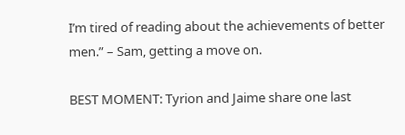I’m tired of reading about the achievements of better men.” – Sam, getting a move on.

BEST MOMENT: Tyrion and Jaime share one last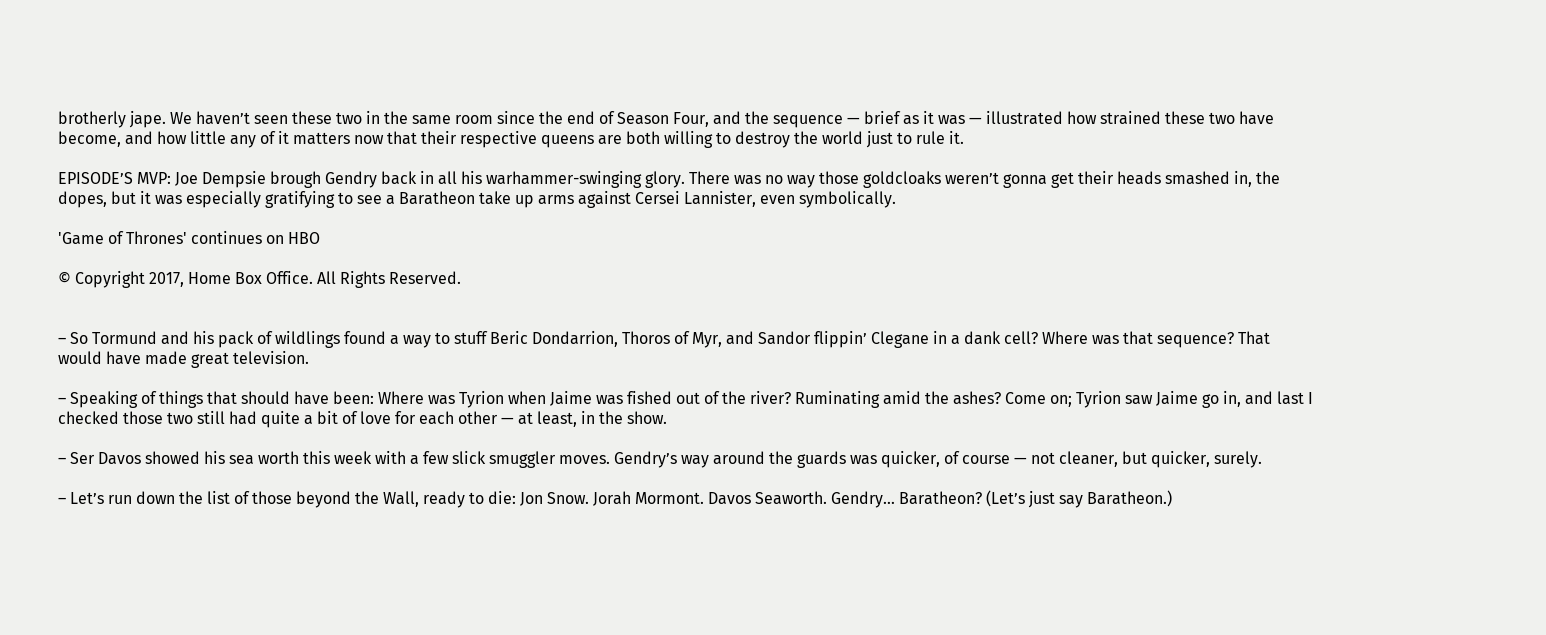brotherly jape. We haven’t seen these two in the same room since the end of Season Four, and the sequence — brief as it was — illustrated how strained these two have become, and how little any of it matters now that their respective queens are both willing to destroy the world just to rule it.

EPISODE’S MVP: Joe Dempsie brough Gendry back in all his warhammer-swinging glory. There was no way those goldcloaks weren’t gonna get their heads smashed in, the dopes, but it was especially gratifying to see a Baratheon take up arms against Cersei Lannister, even symbolically.

'Game of Thrones' continues on HBO

© Copyright 2017, Home Box Office. All Rights Reserved.


– So Tormund and his pack of wildlings found a way to stuff Beric Dondarrion, Thoros of Myr, and Sandor flippin’ Clegane in a dank cell? Where was that sequence? That would have made great television.

– Speaking of things that should have been: Where was Tyrion when Jaime was fished out of the river? Ruminating amid the ashes? Come on; Tyrion saw Jaime go in, and last I checked those two still had quite a bit of love for each other — at least, in the show.

– Ser Davos showed his sea worth this week with a few slick smuggler moves. Gendry’s way around the guards was quicker, of course — not cleaner, but quicker, surely.

– Let’s run down the list of those beyond the Wall, ready to die: Jon Snow. Jorah Mormont. Davos Seaworth. Gendry… Baratheon? (Let’s just say Baratheon.)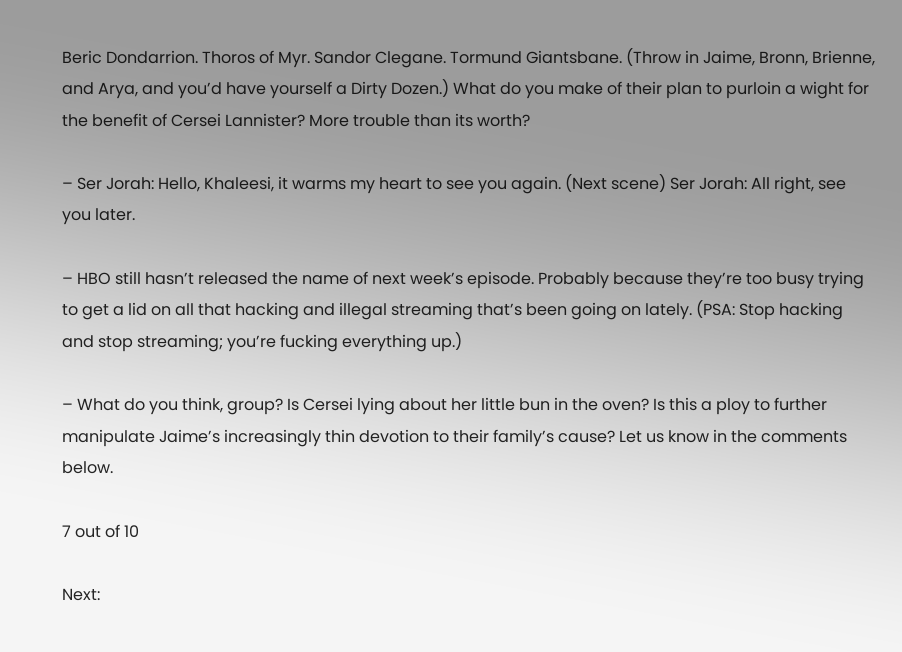Beric Dondarrion. Thoros of Myr. Sandor Clegane. Tormund Giantsbane. (Throw in Jaime, Bronn, Brienne, and Arya, and you’d have yourself a Dirty Dozen.) What do you make of their plan to purloin a wight for the benefit of Cersei Lannister? More trouble than its worth?

– Ser Jorah: Hello, Khaleesi, it warms my heart to see you again. (Next scene) Ser Jorah: All right, see you later.

– HBO still hasn’t released the name of next week’s episode. Probably because they’re too busy trying to get a lid on all that hacking and illegal streaming that’s been going on lately. (PSA: Stop hacking and stop streaming; you’re fucking everything up.)

– What do you think, group? Is Cersei lying about her little bun in the oven? Is this a ploy to further manipulate Jaime’s increasingly thin devotion to their family’s cause? Let us know in the comments below.

7 out of 10

Next: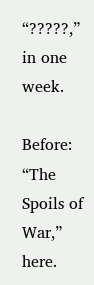“?????,” in one week.

Before: “The Spoils of War,” here.